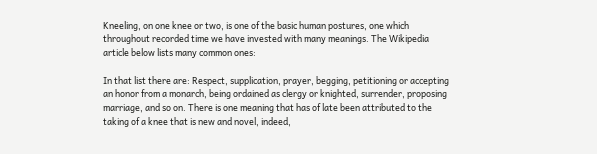Kneeling, on one knee or two, is one of the basic human postures, one which throughout recorded time we have invested with many meanings. The Wikipedia article below lists many common ones:

In that list there are: Respect, supplication, prayer, begging, petitioning or accepting an honor from a monarch, being ordained as clergy or knighted, surrender, proposing marriage, and so on. There is one meaning that has of late been attributed to the taking of a knee that is new and novel, indeed,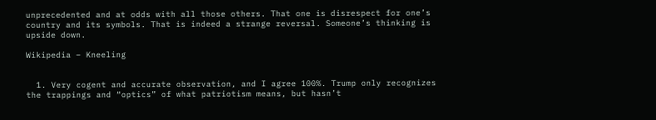unprecedented and at odds with all those others. That one is disrespect for one’s country and its symbols. That is indeed a strange reversal. Someone’s thinking is upside down.

Wikipedia – Kneeling


  1. Very cogent and accurate observation, and I agree 100%. Trump only recognizes the trappings and “optics” of what patriotism means, but hasn’t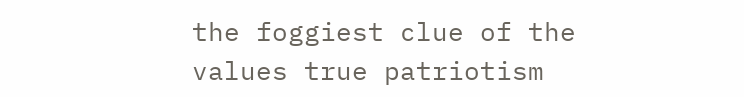the foggiest clue of the values true patriotism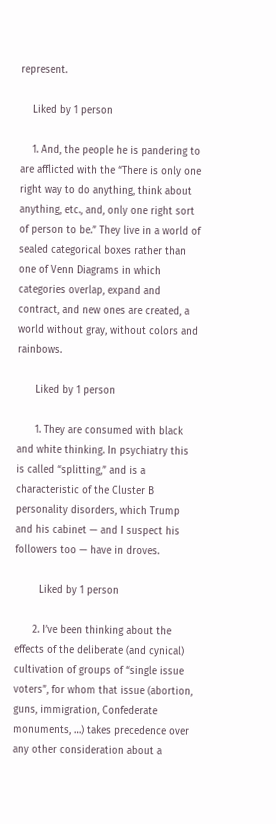represent.

    Liked by 1 person

    1. And, the people he is pandering to are afflicted with the “There is only one right way to do anything, think about anything, etc., and, only one right sort of person to be.” They live in a world of sealed categorical boxes rather than one of Venn Diagrams in which categories overlap, expand and contract, and new ones are created, a world without gray, without colors and rainbows.

      Liked by 1 person

      1. They are consumed with black and white thinking. In psychiatry this is called “splitting,” and is a characteristic of the Cluster B personality disorders, which Trump and his cabinet — and I suspect his followers too — have in droves.

        Liked by 1 person

      2. I’ve been thinking about the effects of the deliberate (and cynical) cultivation of groups of “single issue voters”, for whom that issue (abortion, guns, immigration, Confederate monuments, …) takes precedence over any other consideration about a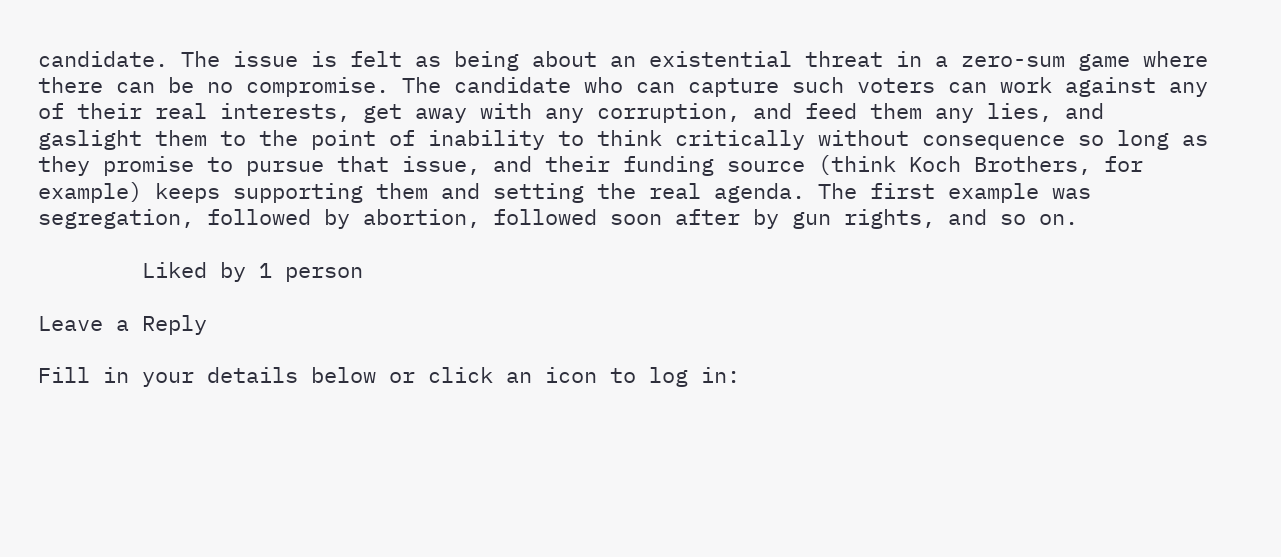candidate. The issue is felt as being about an existential threat in a zero-sum game where there can be no compromise. The candidate who can capture such voters can work against any of their real interests, get away with any corruption, and feed them any lies, and gaslight them to the point of inability to think critically without consequence so long as they promise to pursue that issue, and their funding source (think Koch Brothers, for example) keeps supporting them and setting the real agenda. The first example was segregation, followed by abortion, followed soon after by gun rights, and so on.

        Liked by 1 person

Leave a Reply

Fill in your details below or click an icon to log in: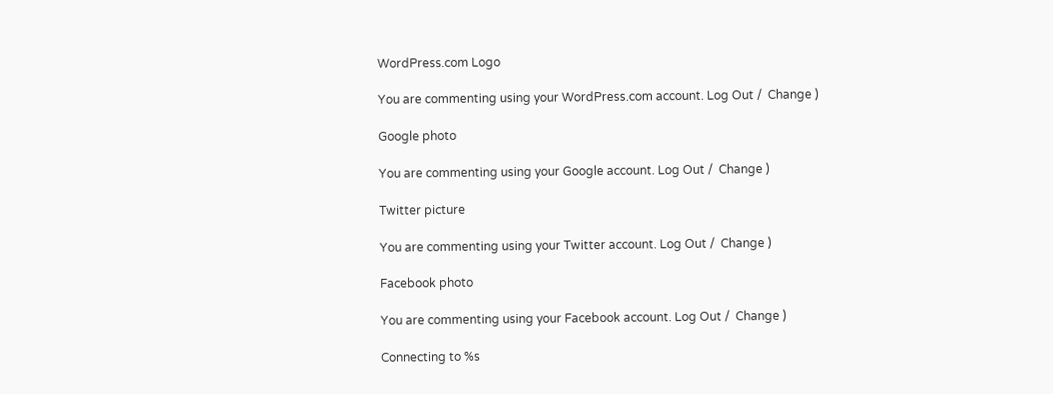WordPress.com Logo

You are commenting using your WordPress.com account. Log Out /  Change )

Google photo

You are commenting using your Google account. Log Out /  Change )

Twitter picture

You are commenting using your Twitter account. Log Out /  Change )

Facebook photo

You are commenting using your Facebook account. Log Out /  Change )

Connecting to %s